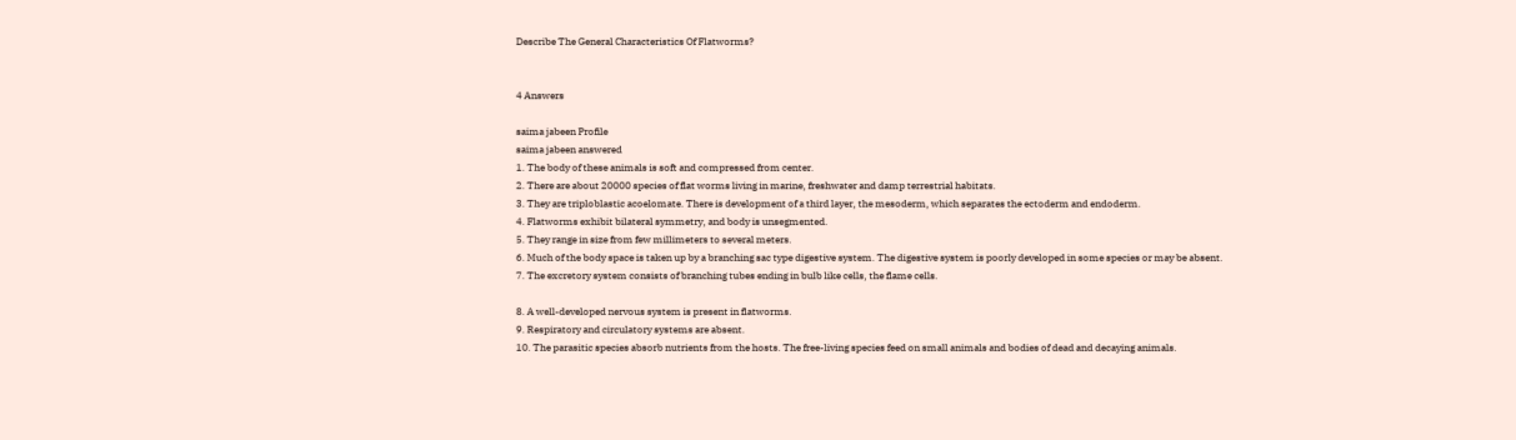Describe The General Characteristics Of Flatworms?


4 Answers

saima jabeen Profile
saima jabeen answered
1. The body of these animals is soft and compressed from center.
2. There are about 20000 species of flat worms living in marine, freshwater and damp terrestrial habitats.
3. They are triploblastic acoelomate. There is development of a third layer, the mesoderm, which separates the ectoderm and endoderm.
4. Flatworms exhibit bilateral symmetry, and body is unsegmented.
5. They range in size from few millimeters to several meters.
6. Much of the body space is taken up by a branching sac type digestive system. The digestive system is poorly developed in some species or may be absent.
7. The excretory system consists of branching tubes ending in bulb like cells, the flame cells.

8. A well-developed nervous system is present in flatworms.
9. Respiratory and circulatory systems are absent.
10. The parasitic species absorb nutrients from the hosts. The free-living species feed on small animals and bodies of dead and decaying animals.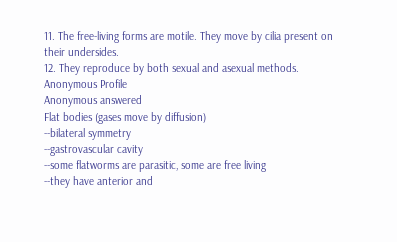11. The free-living forms are motile. They move by cilia present on their undersides.
12. They reproduce by both sexual and asexual methods.
Anonymous Profile
Anonymous answered
Flat bodies (gases move by diffusion)
--bilateral symmetry
--gastrovascular cavity
--some flatworms are parasitic, some are free living
--they have anterior and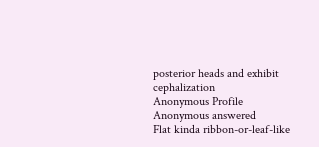posterior heads and exhibit cephalization
Anonymous Profile
Anonymous answered
Flat kinda ribbon-or-leaf-like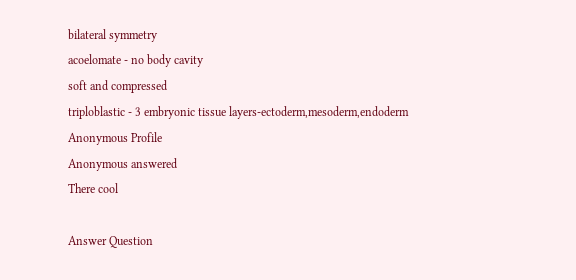bilateral symmetry
acoelomate - no body cavity
soft and compressed
triploblastic - 3 embryonic tissue layers-ectoderm,mesoderm,endoderm
Anonymous Profile
Anonymous answered
There cool

Answer Question